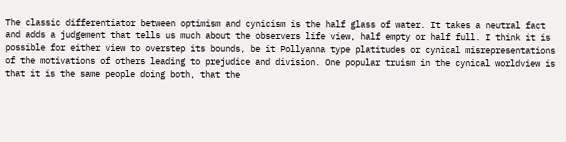The classic differentiator between optimism and cynicism is the half glass of water. It takes a neutral fact and adds a judgement that tells us much about the observers life view, half empty or half full. I think it is possible for either view to overstep its bounds, be it Pollyanna type platitudes or cynical misrepresentations of the motivations of others leading to prejudice and division. One popular truism in the cynical worldview is that it is the same people doing both, that the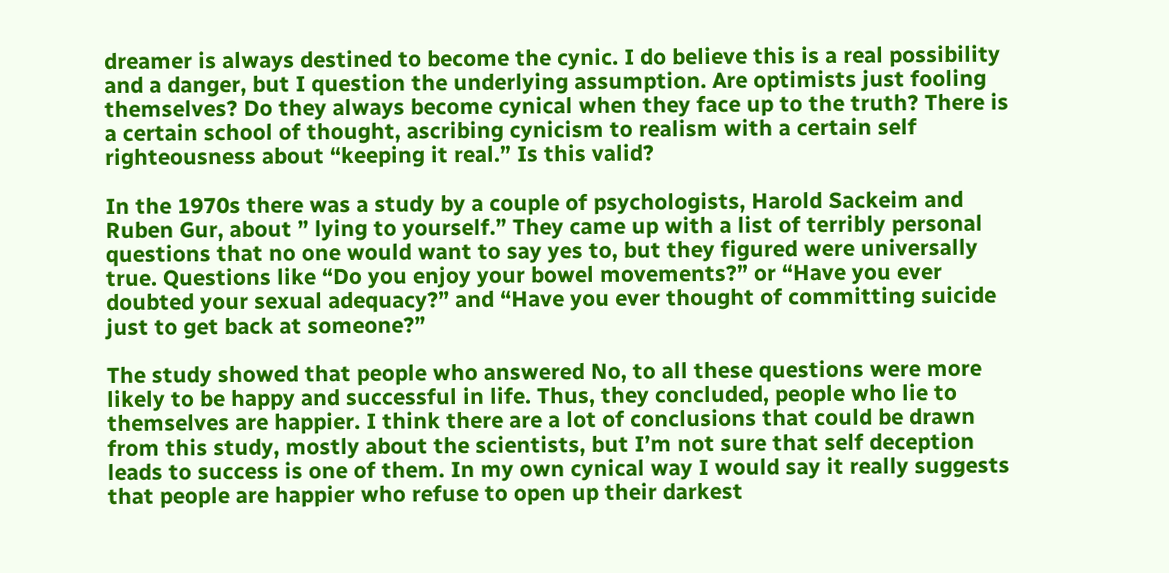dreamer is always destined to become the cynic. I do believe this is a real possibility and a danger, but I question the underlying assumption. Are optimists just fooling themselves? Do they always become cynical when they face up to the truth? There is a certain school of thought, ascribing cynicism to realism with a certain self righteousness about “keeping it real.” Is this valid?

In the 1970s there was a study by a couple of psychologists, Harold Sackeim and Ruben Gur, about ” lying to yourself.” They came up with a list of terribly personal questions that no one would want to say yes to, but they figured were universally true. Questions like “Do you enjoy your bowel movements?” or “Have you ever doubted your sexual adequacy?” and “Have you ever thought of committing suicide just to get back at someone?”

The study showed that people who answered No, to all these questions were more likely to be happy and successful in life. Thus, they concluded, people who lie to themselves are happier. I think there are a lot of conclusions that could be drawn from this study, mostly about the scientists, but I’m not sure that self deception leads to success is one of them. In my own cynical way I would say it really suggests that people are happier who refuse to open up their darkest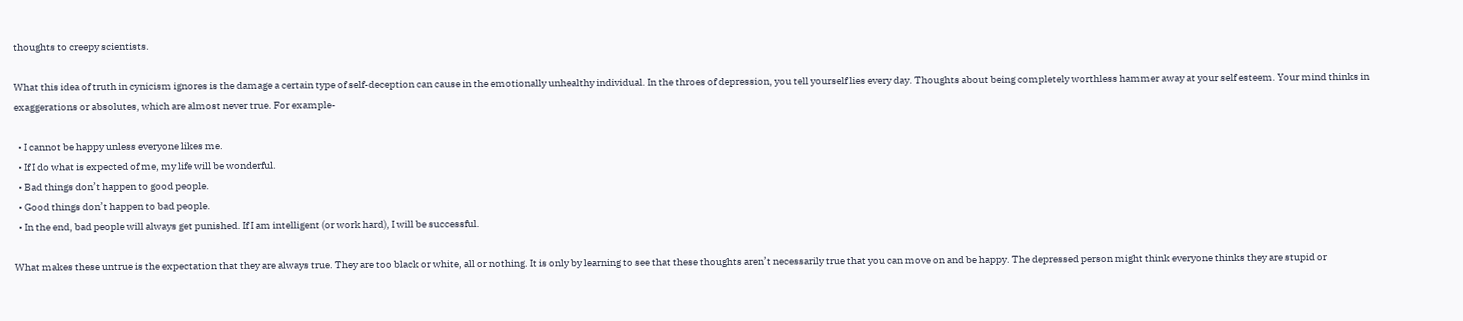thoughts to creepy scientists.

What this idea of truth in cynicism ignores is the damage a certain type of self-deception can cause in the emotionally unhealthy individual. In the throes of depression, you tell yourself lies every day. Thoughts about being completely worthless hammer away at your self esteem. Your mind thinks in exaggerations or absolutes, which are almost never true. For example-

  • I cannot be happy unless everyone likes me.
  • If I do what is expected of me, my life will be wonderful.
  • Bad things don’t happen to good people.
  • Good things don’t happen to bad people.
  • In the end, bad people will always get punished. If I am intelligent (or work hard), I will be successful.

What makes these untrue is the expectation that they are always true. They are too black or white, all or nothing. It is only by learning to see that these thoughts aren’t necessarily true that you can move on and be happy. The depressed person might think everyone thinks they are stupid or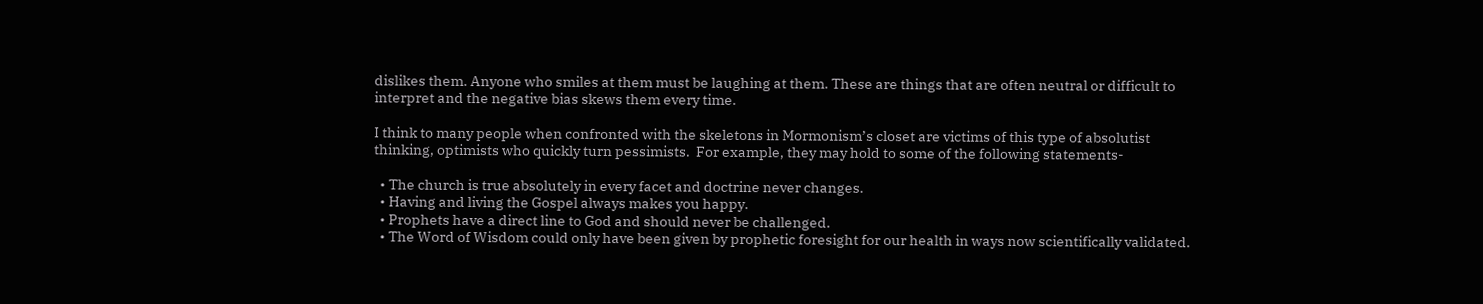dislikes them. Anyone who smiles at them must be laughing at them. These are things that are often neutral or difficult to interpret and the negative bias skews them every time.

I think to many people when confronted with the skeletons in Mormonism’s closet are victims of this type of absolutist thinking, optimists who quickly turn pessimists.  For example, they may hold to some of the following statements-

  • The church is true absolutely in every facet and doctrine never changes.
  • Having and living the Gospel always makes you happy.
  • Prophets have a direct line to God and should never be challenged.
  • The Word of Wisdom could only have been given by prophetic foresight for our health in ways now scientifically validated.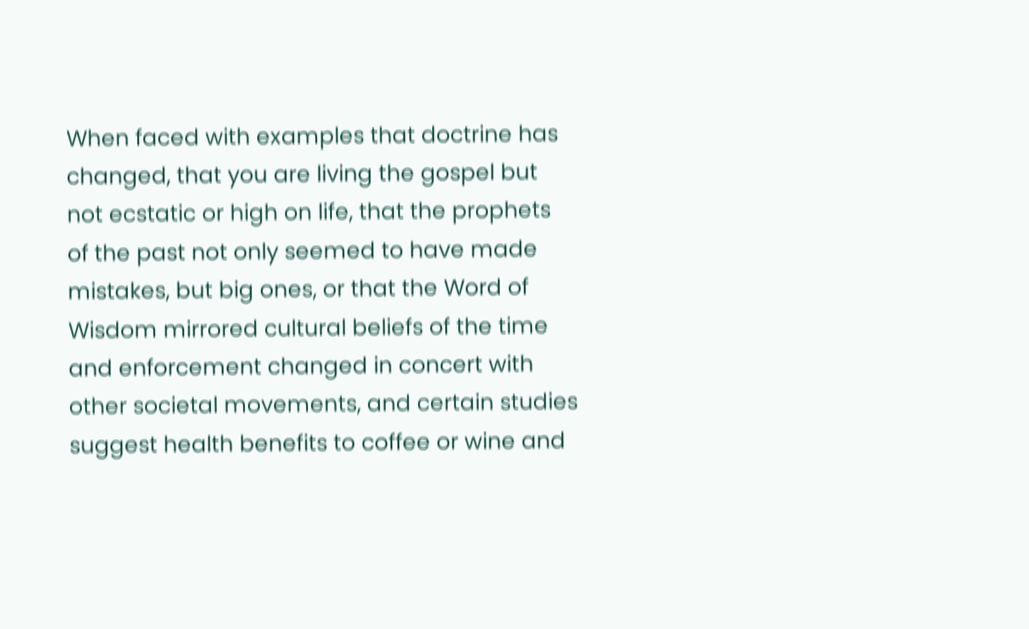When faced with examples that doctrine has changed, that you are living the gospel but not ecstatic or high on life, that the prophets of the past not only seemed to have made mistakes, but big ones, or that the Word of Wisdom mirrored cultural beliefs of the time and enforcement changed in concert with other societal movements, and certain studies suggest health benefits to coffee or wine and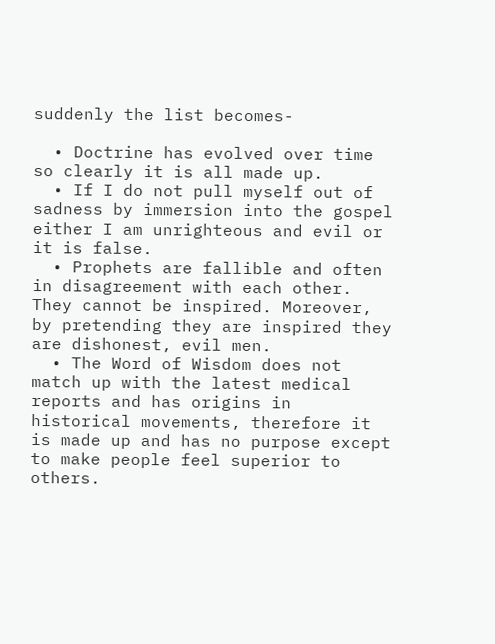suddenly the list becomes-

  • Doctrine has evolved over time so clearly it is all made up.
  • If I do not pull myself out of sadness by immersion into the gospel either I am unrighteous and evil or it is false.
  • Prophets are fallible and often in disagreement with each other. They cannot be inspired. Moreover, by pretending they are inspired they are dishonest, evil men.
  • The Word of Wisdom does not match up with the latest medical reports and has origins in historical movements, therefore it is made up and has no purpose except to make people feel superior to others.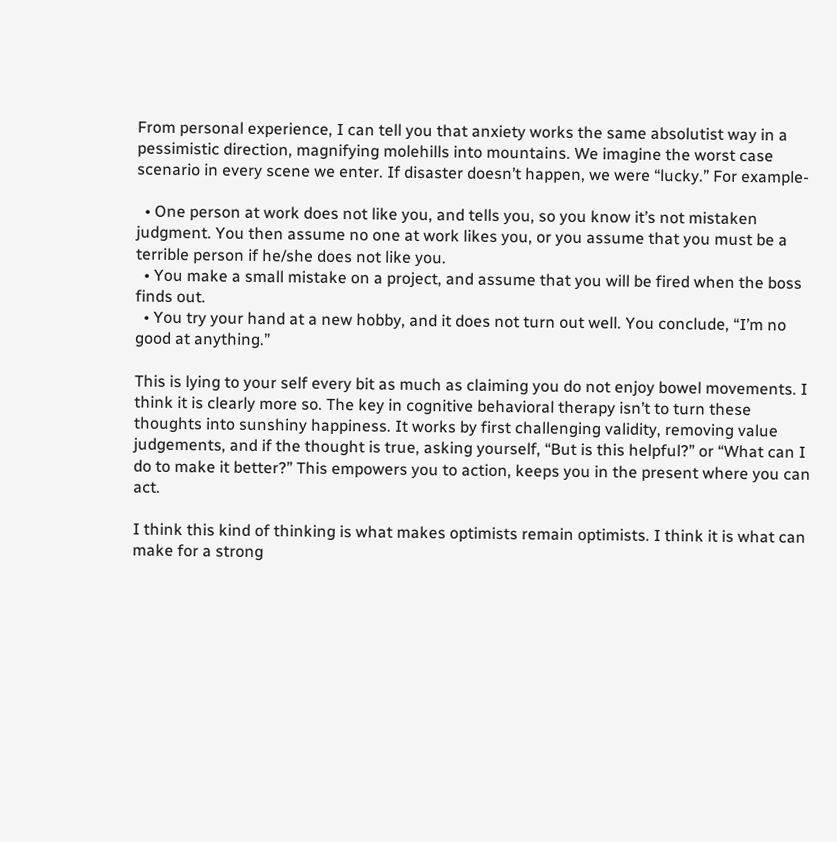From personal experience, I can tell you that anxiety works the same absolutist way in a pessimistic direction, magnifying molehills into mountains. We imagine the worst case scenario in every scene we enter. If disaster doesn’t happen, we were “lucky.” For example-

  • One person at work does not like you, and tells you, so you know it’s not mistaken judgment. You then assume no one at work likes you, or you assume that you must be a terrible person if he/she does not like you.
  • You make a small mistake on a project, and assume that you will be fired when the boss finds out.
  • You try your hand at a new hobby, and it does not turn out well. You conclude, “I’m no good at anything.”

This is lying to your self every bit as much as claiming you do not enjoy bowel movements. I think it is clearly more so. The key in cognitive behavioral therapy isn’t to turn these thoughts into sunshiny happiness. It works by first challenging validity, removing value judgements, and if the thought is true, asking yourself, “But is this helpful?” or “What can I do to make it better?” This empowers you to action, keeps you in the present where you can act.

I think this kind of thinking is what makes optimists remain optimists. I think it is what can make for a strong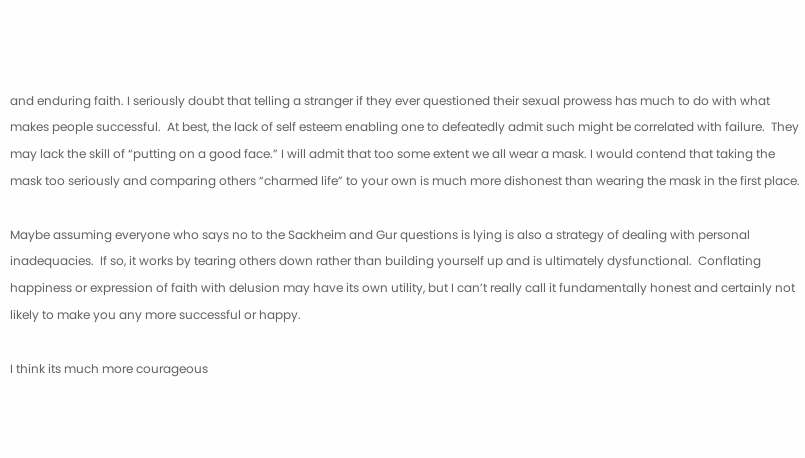and enduring faith. I seriously doubt that telling a stranger if they ever questioned their sexual prowess has much to do with what makes people successful.  At best, the lack of self esteem enabling one to defeatedly admit such might be correlated with failure.  They may lack the skill of “putting on a good face.” I will admit that too some extent we all wear a mask. I would contend that taking the mask too seriously and comparing others “charmed life” to your own is much more dishonest than wearing the mask in the first place.

Maybe assuming everyone who says no to the Sackheim and Gur questions is lying is also a strategy of dealing with personal inadequacies.  If so, it works by tearing others down rather than building yourself up and is ultimately dysfunctional.  Conflating happiness or expression of faith with delusion may have its own utility, but I can’t really call it fundamentally honest and certainly not likely to make you any more successful or happy.

I think its much more courageous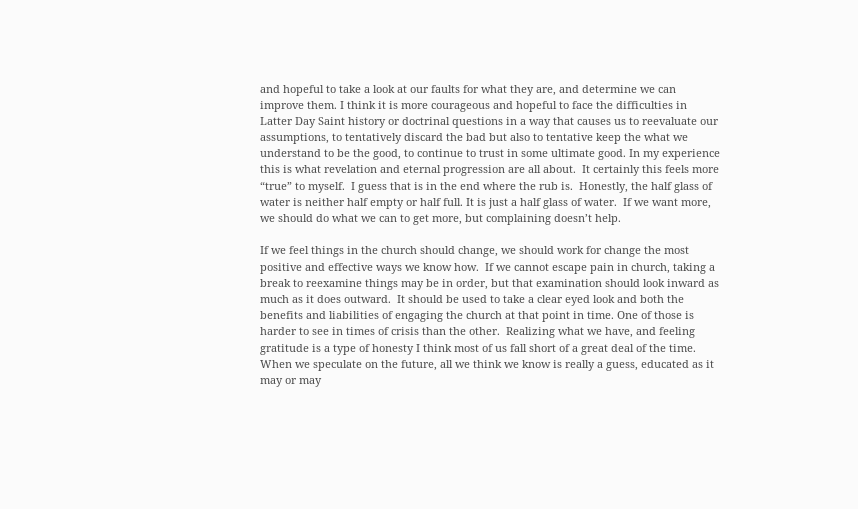and hopeful to take a look at our faults for what they are, and determine we can improve them. I think it is more courageous and hopeful to face the difficulties in Latter Day Saint history or doctrinal questions in a way that causes us to reevaluate our assumptions, to tentatively discard the bad but also to tentative keep the what we understand to be the good, to continue to trust in some ultimate good. In my experience this is what revelation and eternal progression are all about.  It certainly this feels more “true” to myself.  I guess that is in the end where the rub is.  Honestly, the half glass of water is neither half empty or half full. It is just a half glass of water.  If we want more, we should do what we can to get more, but complaining doesn’t help.

If we feel things in the church should change, we should work for change the most positive and effective ways we know how.  If we cannot escape pain in church, taking a break to reexamine things may be in order, but that examination should look inward as much as it does outward.  It should be used to take a clear eyed look and both the benefits and liabilities of engaging the church at that point in time. One of those is harder to see in times of crisis than the other.  Realizing what we have, and feeling gratitude is a type of honesty I think most of us fall short of a great deal of the time.  When we speculate on the future, all we think we know is really a guess, educated as it may or may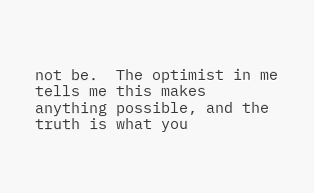not be.  The optimist in me tells me this makes anything possible, and the truth is what you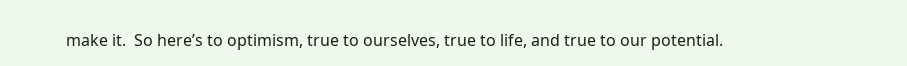make it.  So here’s to optimism, true to ourselves, true to life, and true to our potential.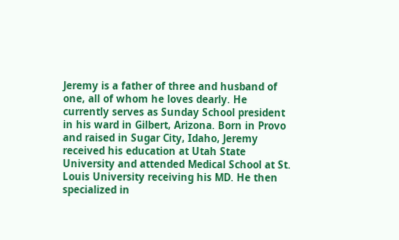Jeremy is a father of three and husband of one, all of whom he loves dearly. He currently serves as Sunday School president in his ward in Gilbert, Arizona. Born in Provo and raised in Sugar City, Idaho, Jeremy received his education at Utah State University and attended Medical School at St. Louis University receiving his MD. He then specialized in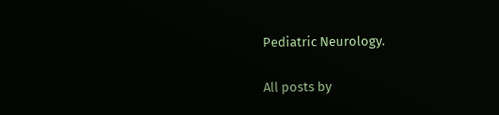Pediatric Neurology.

All posts by